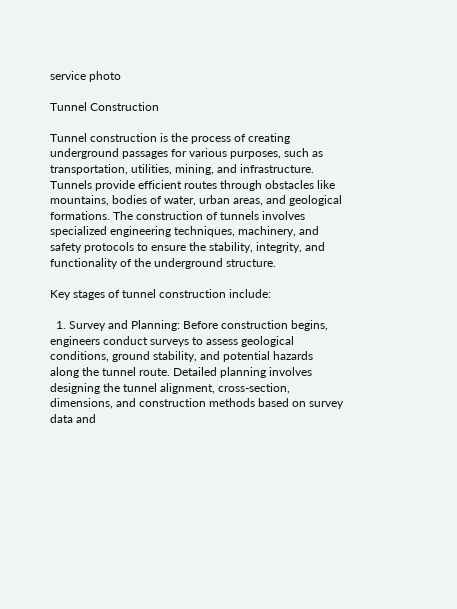service photo

Tunnel Construction

Tunnel construction is the process of creating underground passages for various purposes, such as transportation, utilities, mining, and infrastructure. Tunnels provide efficient routes through obstacles like mountains, bodies of water, urban areas, and geological formations. The construction of tunnels involves specialized engineering techniques, machinery, and safety protocols to ensure the stability, integrity, and functionality of the underground structure.

Key stages of tunnel construction include:

  1. Survey and Planning: Before construction begins, engineers conduct surveys to assess geological conditions, ground stability, and potential hazards along the tunnel route. Detailed planning involves designing the tunnel alignment, cross-section, dimensions, and construction methods based on survey data and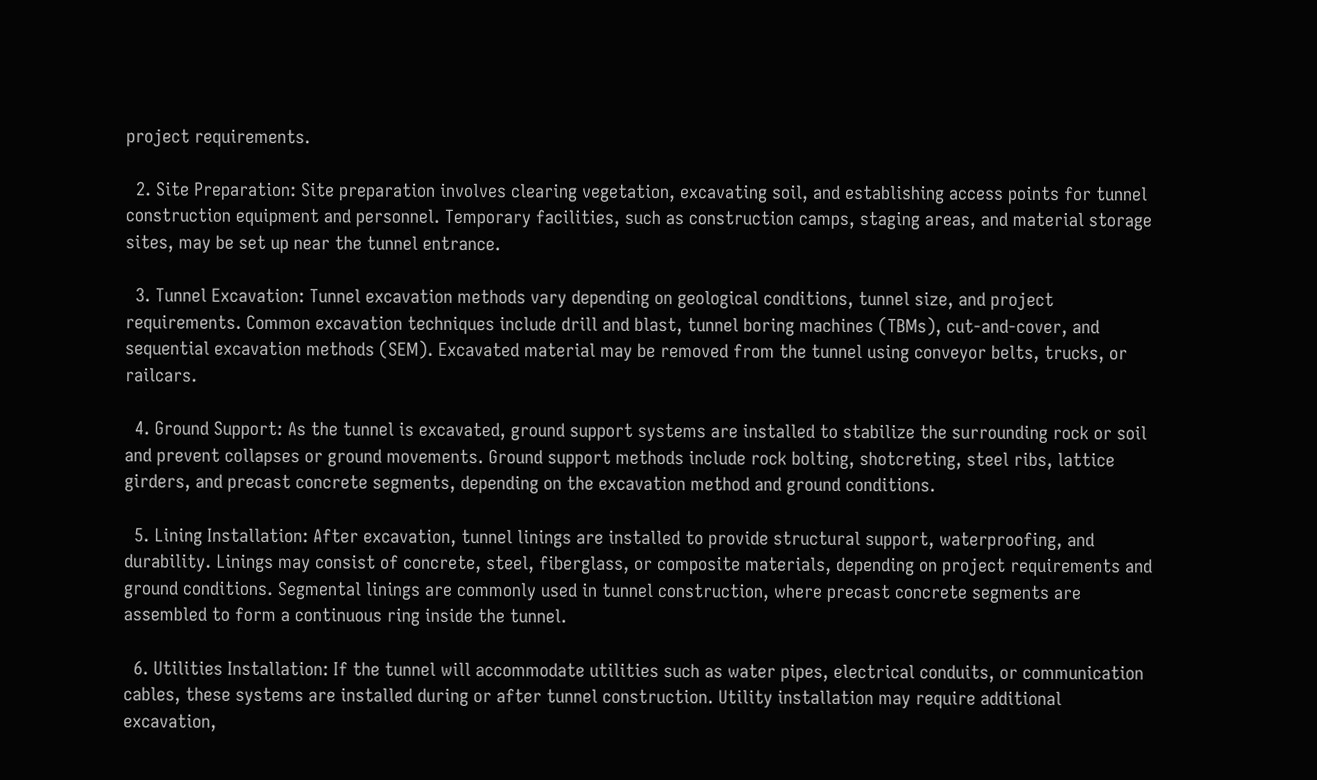project requirements.

  2. Site Preparation: Site preparation involves clearing vegetation, excavating soil, and establishing access points for tunnel construction equipment and personnel. Temporary facilities, such as construction camps, staging areas, and material storage sites, may be set up near the tunnel entrance.

  3. Tunnel Excavation: Tunnel excavation methods vary depending on geological conditions, tunnel size, and project requirements. Common excavation techniques include drill and blast, tunnel boring machines (TBMs), cut-and-cover, and sequential excavation methods (SEM). Excavated material may be removed from the tunnel using conveyor belts, trucks, or railcars.

  4. Ground Support: As the tunnel is excavated, ground support systems are installed to stabilize the surrounding rock or soil and prevent collapses or ground movements. Ground support methods include rock bolting, shotcreting, steel ribs, lattice girders, and precast concrete segments, depending on the excavation method and ground conditions.

  5. Lining Installation: After excavation, tunnel linings are installed to provide structural support, waterproofing, and durability. Linings may consist of concrete, steel, fiberglass, or composite materials, depending on project requirements and ground conditions. Segmental linings are commonly used in tunnel construction, where precast concrete segments are assembled to form a continuous ring inside the tunnel.

  6. Utilities Installation: If the tunnel will accommodate utilities such as water pipes, electrical conduits, or communication cables, these systems are installed during or after tunnel construction. Utility installation may require additional excavation,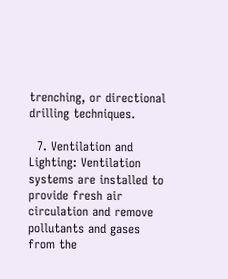trenching, or directional drilling techniques.

  7. Ventilation and Lighting: Ventilation systems are installed to provide fresh air circulation and remove pollutants and gases from the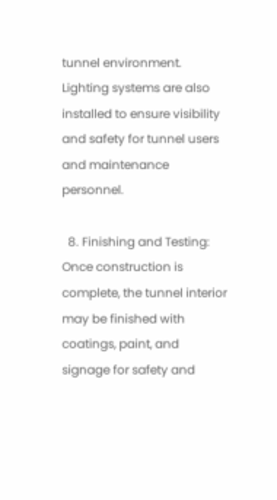tunnel environment. Lighting systems are also installed to ensure visibility and safety for tunnel users and maintenance personnel.

  8. Finishing and Testing: Once construction is complete, the tunnel interior may be finished with coatings, paint, and signage for safety and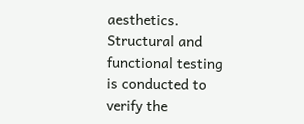aesthetics. Structural and functional testing is conducted to verify the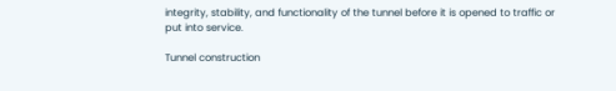integrity, stability, and functionality of the tunnel before it is opened to traffic or put into service.

Tunnel construction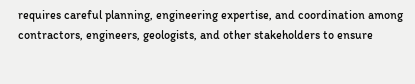requires careful planning, engineering expertise, and coordination among contractors, engineers, geologists, and other stakeholders to ensure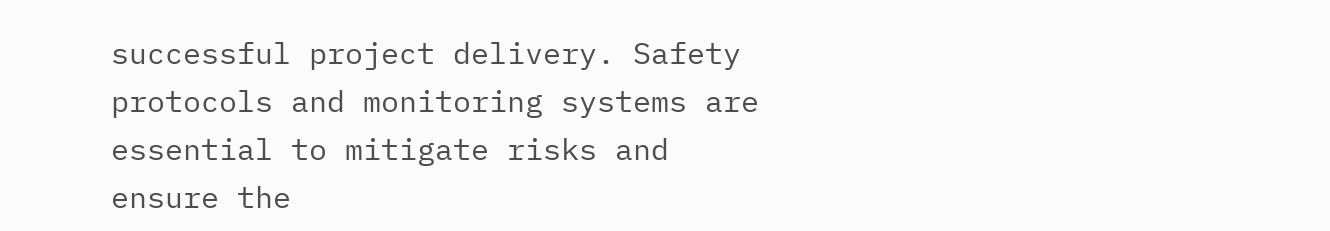successful project delivery. Safety protocols and monitoring systems are essential to mitigate risks and ensure the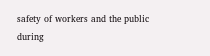safety of workers and the public during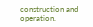construction and operation.